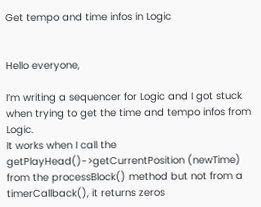Get tempo and time infos in Logic


Hello everyone,

I’m writing a sequencer for Logic and I got stuck when trying to get the time and tempo infos from Logic.
It works when I call the getPlayHead()->getCurrentPosition (newTime) from the processBlock() method but not from a timerCallback(), it returns zeros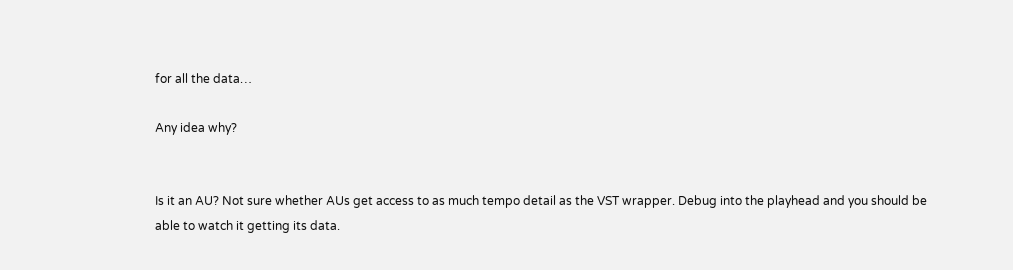for all the data…

Any idea why?


Is it an AU? Not sure whether AUs get access to as much tempo detail as the VST wrapper. Debug into the playhead and you should be able to watch it getting its data.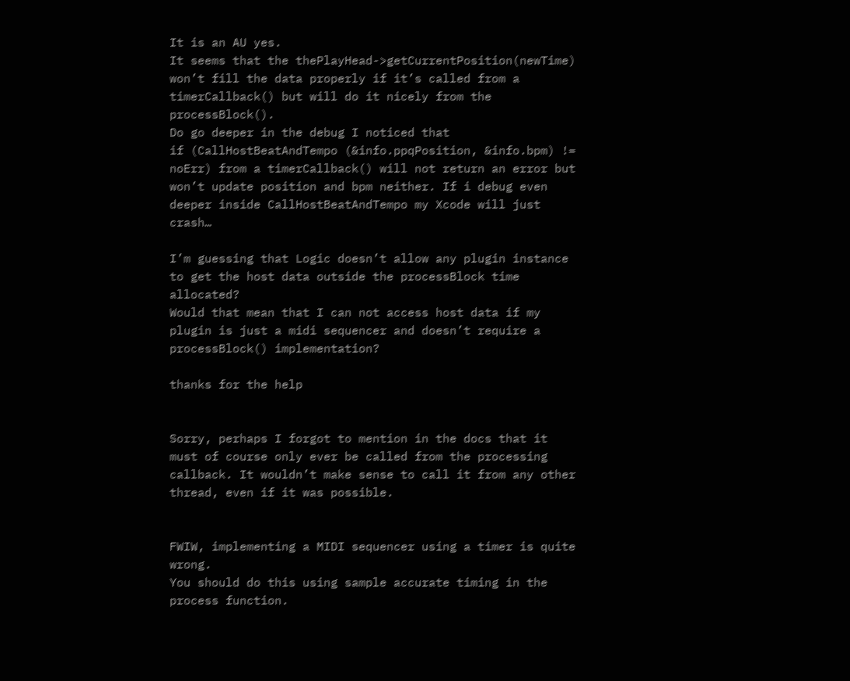It is an AU yes.
It seems that the thePlayHead->getCurrentPosition(newTime) won’t fill the data properly if it’s called from a timerCallback() but will do it nicely from the processBlock().
Do go deeper in the debug I noticed that
if (CallHostBeatAndTempo (&info.ppqPosition, &info.bpm) != noErr) from a timerCallback() will not return an error but won’t update position and bpm neither. If i debug even deeper inside CallHostBeatAndTempo my Xcode will just crash…

I’m guessing that Logic doesn’t allow any plugin instance to get the host data outside the processBlock time allocated?
Would that mean that I can not access host data if my plugin is just a midi sequencer and doesn’t require a processBlock() implementation?

thanks for the help


Sorry, perhaps I forgot to mention in the docs that it must of course only ever be called from the processing callback. It wouldn’t make sense to call it from any other thread, even if it was possible.


FWIW, implementing a MIDI sequencer using a timer is quite wrong.
You should do this using sample accurate timing in the process function.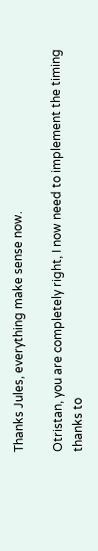Thanks Jules, everything make sense now.

Otristan, you are completely right, I now need to implement the timing thanks to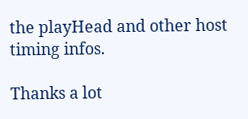the playHead and other host timing infos.

Thanks a lot